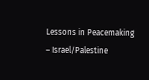Lessons in Peacemaking – Israel/Palestine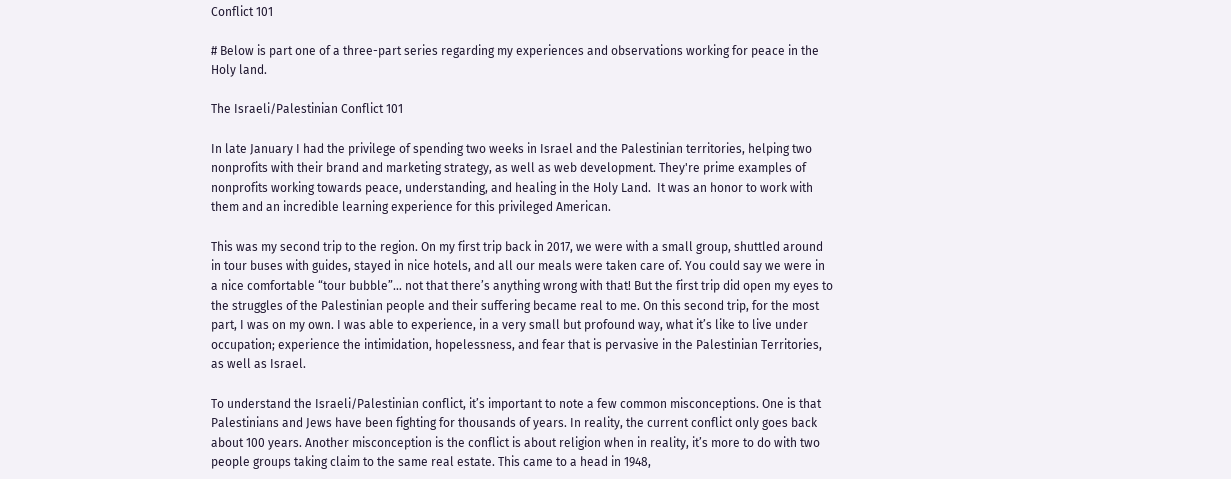Conflict 101

# Below is part one of a three-part series regarding my experiences and observations working for peace in the Holy land.

The Israeli/Palestinian Conflict 101

In late January I had the privilege of spending two weeks in Israel and the Palestinian territories, helping two nonprofits with their brand and marketing strategy, as well as web development. They're prime examples of nonprofits working towards peace, understanding, and healing in the Holy Land.  It was an honor to work with them and an incredible learning experience for this privileged American.

This was my second trip to the region. On my first trip back in 2017, we were with a small group, shuttled around in tour buses with guides, stayed in nice hotels, and all our meals were taken care of. You could say we were in a nice comfortable “tour bubble”… not that there’s anything wrong with that! But the first trip did open my eyes to the struggles of the Palestinian people and their suffering became real to me. On this second trip, for the most part, I was on my own. I was able to experience, in a very small but profound way, what it’s like to live under occupation; experience the intimidation, hopelessness, and fear that is pervasive in the Palestinian Territories, as well as Israel.

To understand the Israeli/Palestinian conflict, it’s important to note a few common misconceptions. One is that Palestinians and Jews have been fighting for thousands of years. In reality, the current conflict only goes back about 100 years. Another misconception is the conflict is about religion when in reality, it’s more to do with two people groups taking claim to the same real estate. This came to a head in 1948,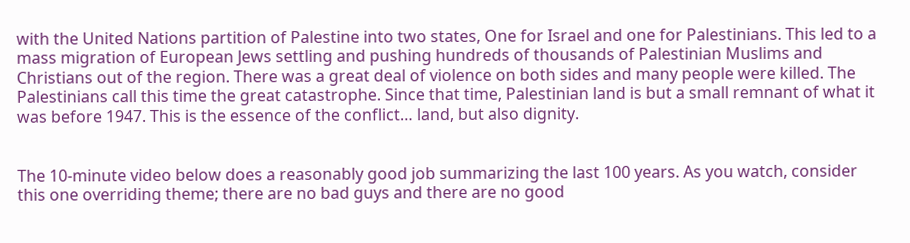with the United Nations partition of Palestine into two states, One for Israel and one for Palestinians. This led to a mass migration of European Jews settling and pushing hundreds of thousands of Palestinian Muslims and Christians out of the region. There was a great deal of violence on both sides and many people were killed. The Palestinians call this time the great catastrophe. Since that time, Palestinian land is but a small remnant of what it was before 1947. This is the essence of the conflict… land, but also dignity.


The 10-minute video below does a reasonably good job summarizing the last 100 years. As you watch, consider this one overriding theme; there are no bad guys and there are no good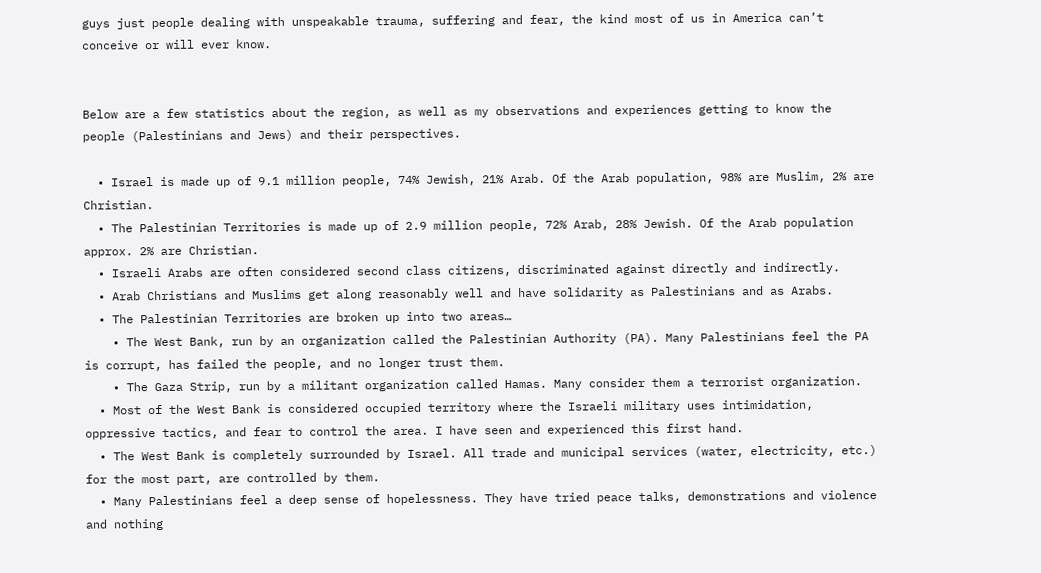guys just people dealing with unspeakable trauma, suffering and fear, the kind most of us in America can’t conceive or will ever know.


Below are a few statistics about the region, as well as my observations and experiences getting to know the people (Palestinians and Jews) and their perspectives.

  • Israel is made up of 9.1 million people, 74% Jewish, 21% Arab. Of the Arab population, 98% are Muslim, 2% are Christian.
  • The Palestinian Territories is made up of 2.9 million people, 72% Arab, 28% Jewish. Of the Arab population approx. 2% are Christian.
  • Israeli Arabs are often considered second class citizens, discriminated against directly and indirectly.
  • Arab Christians and Muslims get along reasonably well and have solidarity as Palestinians and as Arabs.
  • The Palestinian Territories are broken up into two areas…
    • The West Bank, run by an organization called the Palestinian Authority (PA). Many Palestinians feel the PA is corrupt, has failed the people, and no longer trust them.
    • The Gaza Strip, run by a militant organization called Hamas. Many consider them a terrorist organization.
  • Most of the West Bank is considered occupied territory where the Israeli military uses intimidation, oppressive tactics, and fear to control the area. I have seen and experienced this first hand.
  • The West Bank is completely surrounded by Israel. All trade and municipal services (water, electricity, etc.) for the most part, are controlled by them.
  • Many Palestinians feel a deep sense of hopelessness. They have tried peace talks, demonstrations and violence and nothing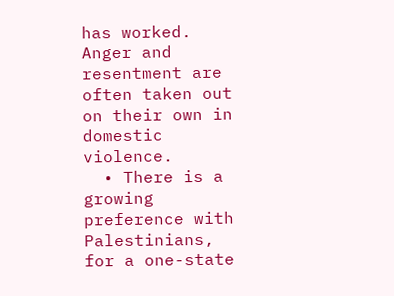has worked. Anger and resentment are often taken out on their own in domestic violence.
  • There is a growing preference with Palestinians, for a one-state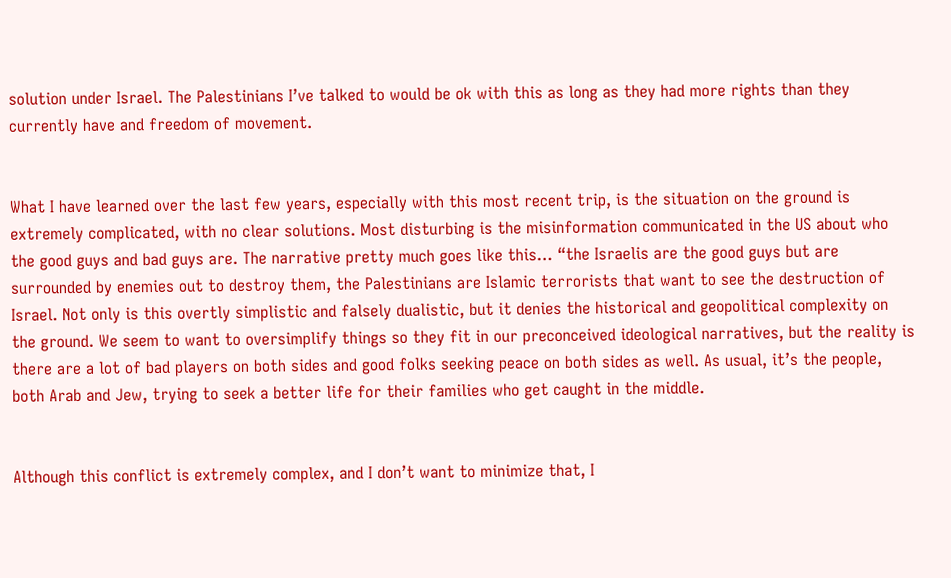solution under Israel. The Palestinians I’ve talked to would be ok with this as long as they had more rights than they currently have and freedom of movement.


What I have learned over the last few years, especially with this most recent trip, is the situation on the ground is extremely complicated, with no clear solutions. Most disturbing is the misinformation communicated in the US about who the good guys and bad guys are. The narrative pretty much goes like this… “the Israelis are the good guys but are surrounded by enemies out to destroy them, the Palestinians are Islamic terrorists that want to see the destruction of Israel. Not only is this overtly simplistic and falsely dualistic, but it denies the historical and geopolitical complexity on the ground. We seem to want to oversimplify things so they fit in our preconceived ideological narratives, but the reality is there are a lot of bad players on both sides and good folks seeking peace on both sides as well. As usual, it’s the people, both Arab and Jew, trying to seek a better life for their families who get caught in the middle.


Although this conflict is extremely complex, and I don’t want to minimize that, I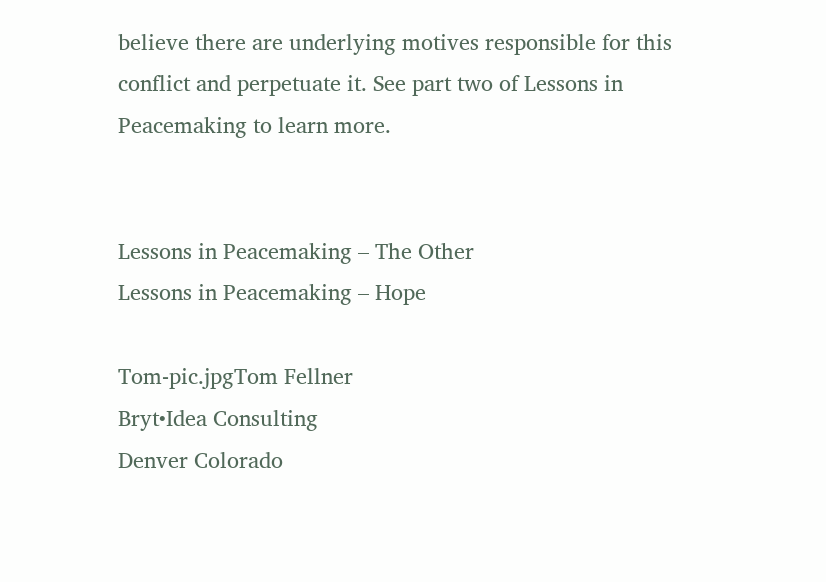believe there are underlying motives responsible for this conflict and perpetuate it. See part two of Lessons in Peacemaking to learn more.


Lessons in Peacemaking – The Other
Lessons in Peacemaking – Hope

Tom-pic.jpgTom Fellner
Bryt•Idea Consulting
Denver Colorado